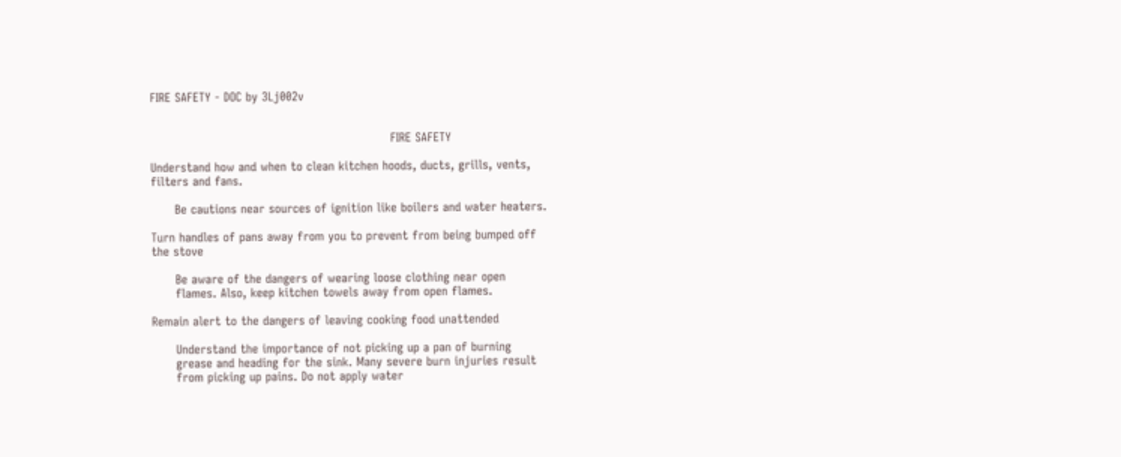FIRE SAFETY - DOC by 3Lj002v


                                                            FIRE SAFETY

Understand how and when to clean kitchen hoods, ducts, grills, vents,
filters and fans.

      Be cautions near sources of ignition like boilers and water heaters.

Turn handles of pans away from you to prevent from being bumped off
the stove

      Be aware of the dangers of wearing loose clothing near open
      flames. Also, keep kitchen towels away from open flames.

Remain alert to the dangers of leaving cooking food unattended

      Understand the importance of not picking up a pan of burning
      grease and heading for the sink. Many severe burn injuries result
      from picking up pains. Do not apply water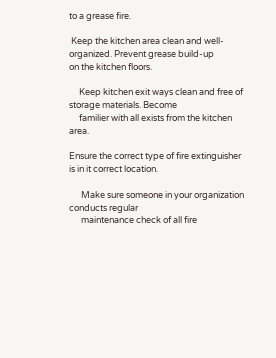to a grease fire.

 Keep the kitchen area clean and well-organized. Prevent grease build-up
on the kitchen floors.

     Keep kitchen exit ways clean and free of storage materials. Become
     familier with all exists from the kitchen area.

Ensure the correct type of fire extinguisher is in it correct location.

      Make sure someone in your organization conducts regular
      maintenance check of all fire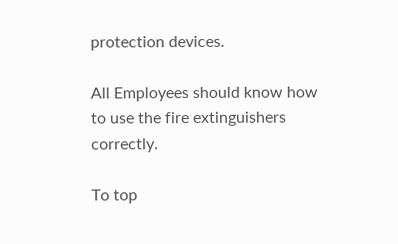protection devices.

All Employees should know how to use the fire extinguishers correctly.

To top